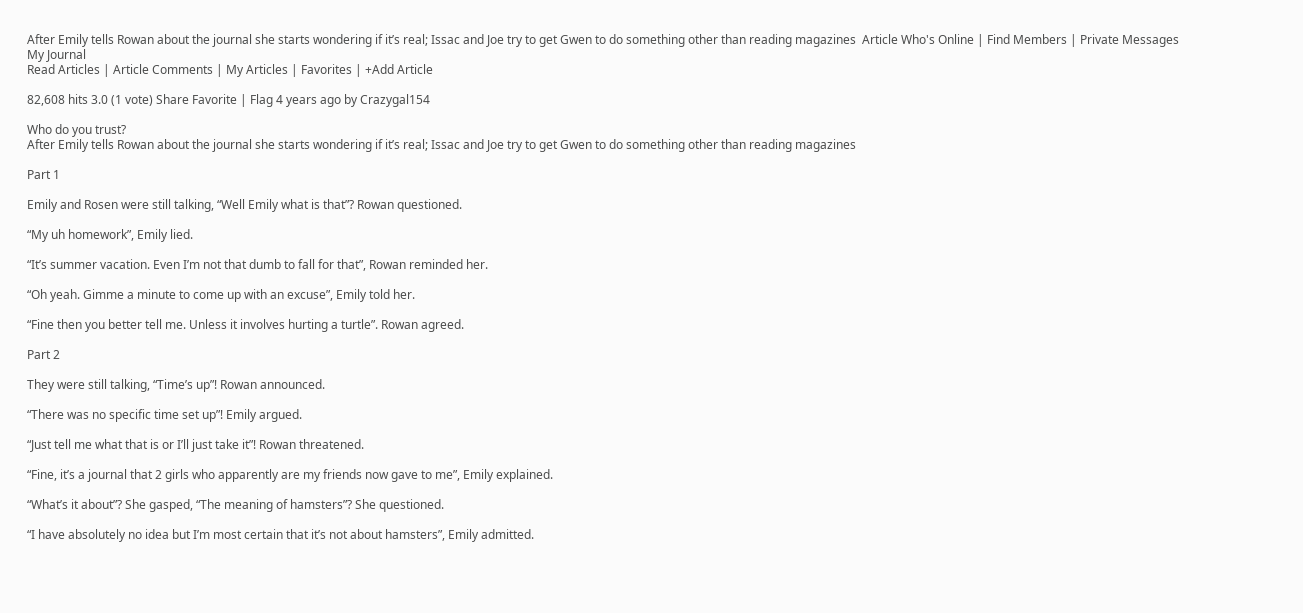After Emily tells Rowan about the journal she starts wondering if it’s real; Issac and Joe try to get Gwen to do something other than reading magazines  Article Who's Online | Find Members | Private Messages
My Journal
Read Articles | Article Comments | My Articles | Favorites | +Add Article

82,608 hits 3.0 (1 vote) Share Favorite | Flag 4 years ago by Crazygal154

Who do you trust?
After Emily tells Rowan about the journal she starts wondering if it’s real; Issac and Joe try to get Gwen to do something other than reading magazines

Part 1

Emily and Rosen were still talking, “Well Emily what is that”? Rowan questioned.

“My uh homework”, Emily lied.

“It’s summer vacation. Even I’m not that dumb to fall for that”, Rowan reminded her.

“Oh yeah. Gimme a minute to come up with an excuse”, Emily told her.

“Fine then you better tell me. Unless it involves hurting a turtle”. Rowan agreed.

Part 2

They were still talking, “Time’s up”! Rowan announced.

“There was no specific time set up”! Emily argued.

“Just tell me what that is or I’ll just take it”! Rowan threatened.

“Fine, it’s a journal that 2 girls who apparently are my friends now gave to me”, Emily explained.

“What’s it about”? She gasped, “The meaning of hamsters”? She questioned.

“I have absolutely no idea but I’m most certain that it’s not about hamsters”, Emily admitted.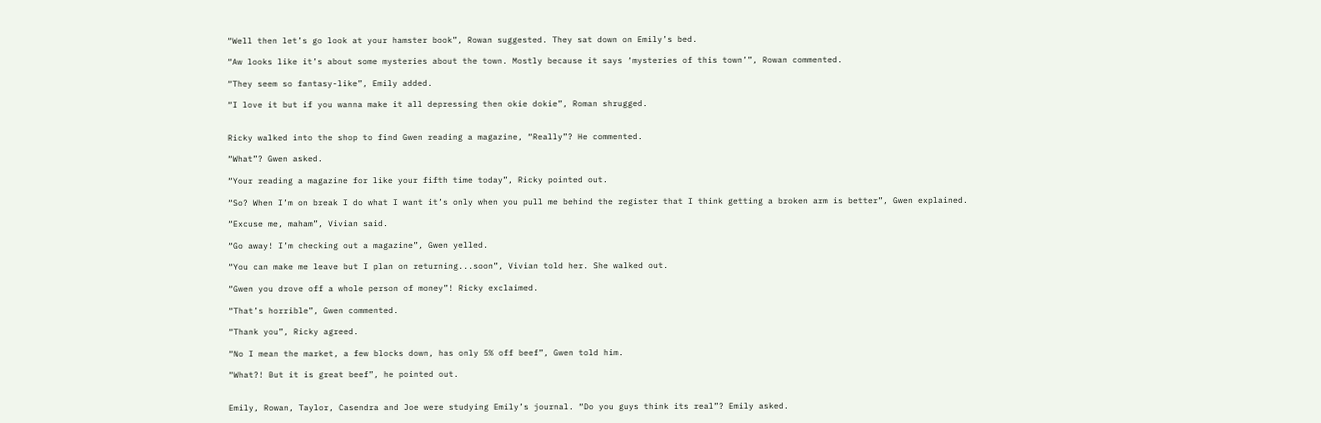“Well then let’s go look at your hamster book”, Rowan suggested. They sat down on Emily’s bed.

“Aw looks like it’s about some mysteries about the town. Mostly because it says ‘mysteries of this town’”, Rowan commented.

“They seem so fantasy-like”, Emily added.

“I love it but if you wanna make it all depressing then okie dokie”, Roman shrugged.


Ricky walked into the shop to find Gwen reading a magazine, “Really”? He commented.

“What”? Gwen asked.

“Your reading a magazine for like your fifth time today”, Ricky pointed out.

“So? When I’m on break I do what I want it’s only when you pull me behind the register that I think getting a broken arm is better”, Gwen explained.

“Excuse me, maham”, Vivian said.

“Go away! I’m checking out a magazine”, Gwen yelled.

“You can make me leave but I plan on returning...soon”, Vivian told her. She walked out.

“Gwen you drove off a whole person of money”! Ricky exclaimed.

“That’s horrible”, Gwen commented.

“Thank you”, Ricky agreed.

“No I mean the market, a few blocks down, has only 5% off beef”, Gwen told him.

“What?! But it is great beef”, he pointed out.


Emily, Rowan, Taylor, Casendra and Joe were studying Emily’s journal. “Do you guys think its real”? Emily asked.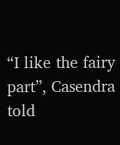“I like the fairy part”, Casendra told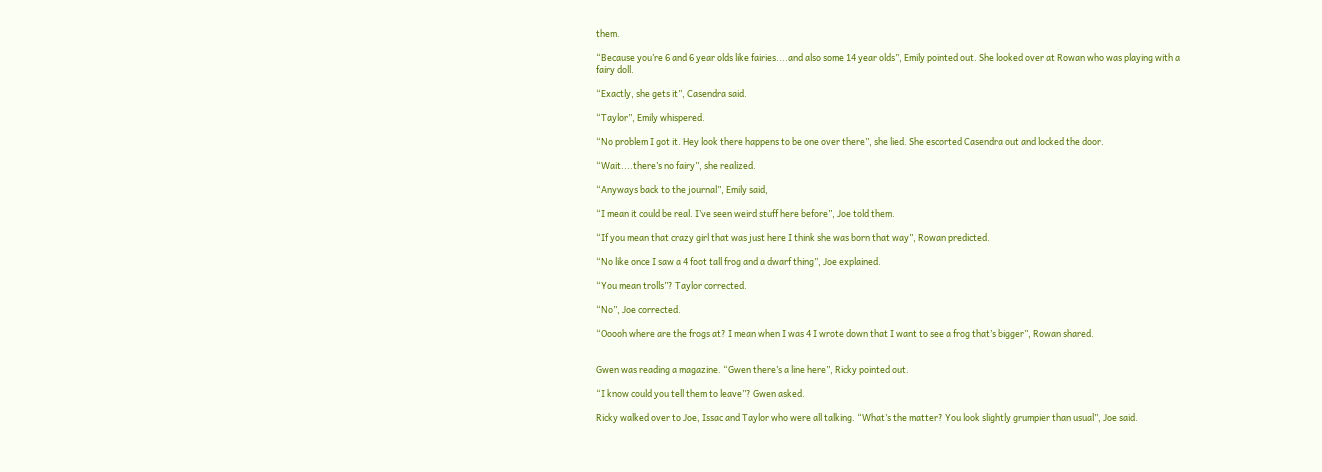them.

“Because you’re 6 and 6 year olds like fairies....and also some 14 year olds”, Emily pointed out. She looked over at Rowan who was playing with a fairy doll.

“Exactly, she gets it”, Casendra said.

“Taylor”, Emily whispered.

“No problem I got it. Hey look there happens to be one over there”, she lied. She escorted Casendra out and locked the door.

“Wait....there’s no fairy”, she realized.

“Anyways back to the journal”, Emily said,

“I mean it could be real. I’ve seen weird stuff here before”, Joe told them.

“If you mean that crazy girl that was just here I think she was born that way”, Rowan predicted.

“No like once I saw a 4 foot tall frog and a dwarf thing”, Joe explained.

“You mean trolls”? Taylor corrected.

“No”, Joe corrected.

“Ooooh where are the frogs at? I mean when I was 4 I wrote down that I want to see a frog that’s bigger”, Rowan shared.


Gwen was reading a magazine. “Gwen there’s a line here”, Ricky pointed out.

“I know could you tell them to leave”? Gwen asked.

Ricky walked over to Joe, Issac and Taylor who were all talking. “What’s the matter? You look slightly grumpier than usual”, Joe said.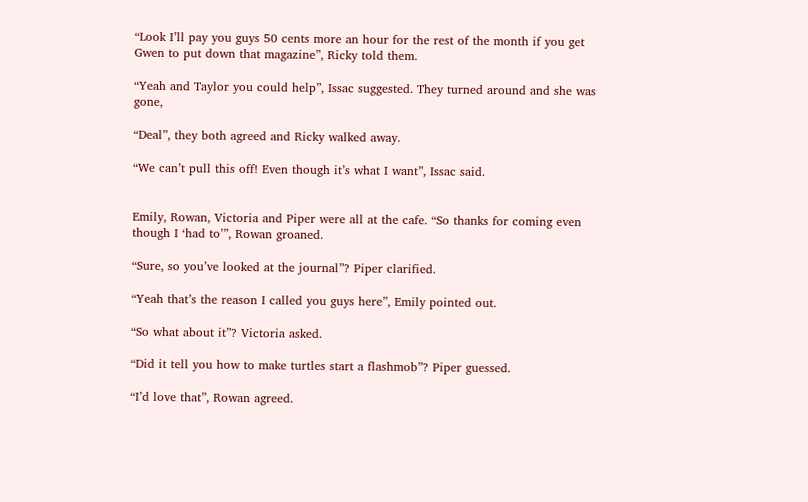“Look I’ll pay you guys 50 cents more an hour for the rest of the month if you get Gwen to put down that magazine”, Ricky told them.

“Yeah and Taylor you could help”, Issac suggested. They turned around and she was gone,

“Deal”, they both agreed and Ricky walked away.

“We can’t pull this off! Even though it’s what I want”, Issac said.


Emily, Rowan, Victoria and Piper were all at the cafe. “So thanks for coming even though I ‘had to’”, Rowan groaned.

“Sure, so you’ve looked at the journal”? Piper clarified.

“Yeah that’s the reason I called you guys here”, Emily pointed out.

“So what about it”? Victoria asked.

“Did it tell you how to make turtles start a flashmob”? Piper guessed.

“I’d love that”, Rowan agreed.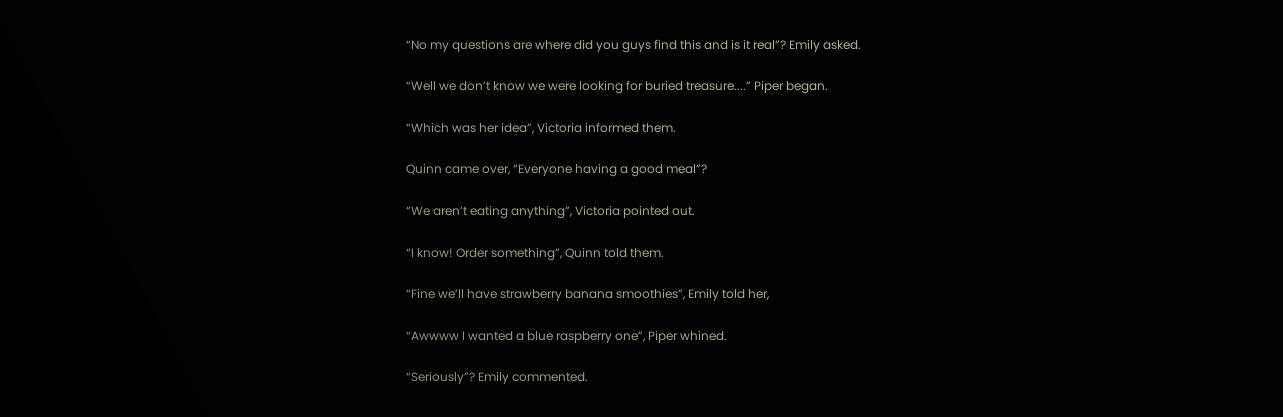“No my questions are where did you guys find this and is it real”? Emily asked.

“Well we don’t know we were looking for buried treasure....” Piper began.

“Which was her idea”, Victoria informed them.

Quinn came over, “Everyone having a good meal”?

“We aren’t eating anything”, Victoria pointed out.

“I know! Order something”, Quinn told them.

“Fine we’ll have strawberry banana smoothies”, Emily told her,

“Awwww I wanted a blue raspberry one”, Piper whined.

“Seriously”? Emily commented.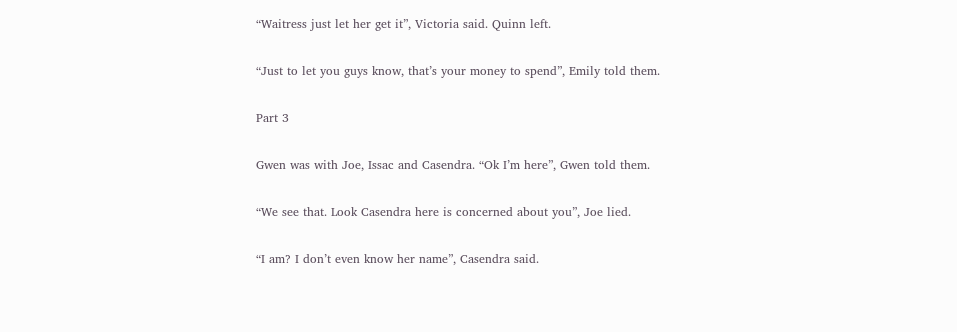“Waitress just let her get it”, Victoria said. Quinn left.

“Just to let you guys know, that’s your money to spend”, Emily told them.

Part 3

Gwen was with Joe, Issac and Casendra. “Ok I’m here”, Gwen told them.

“We see that. Look Casendra here is concerned about you”, Joe lied.

“I am? I don’t even know her name”, Casendra said.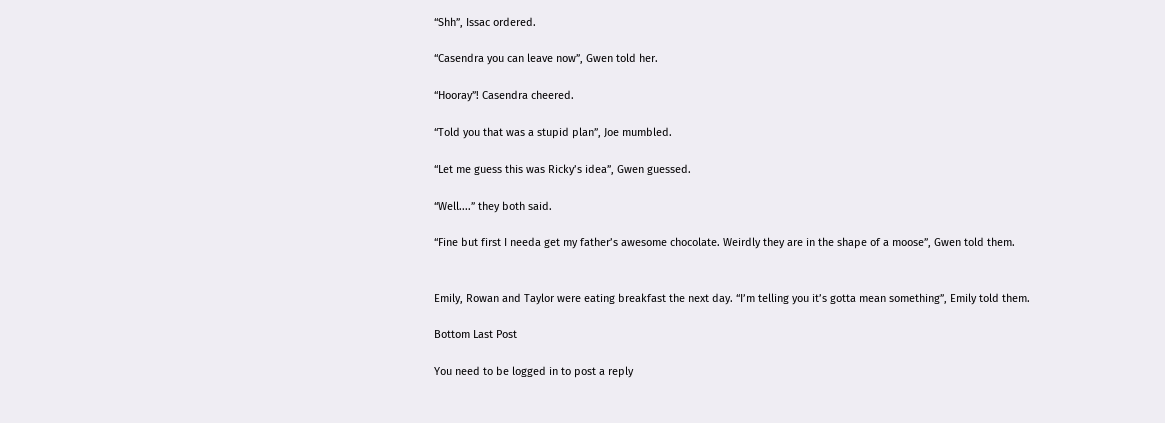“Shh”, Issac ordered.

“Casendra you can leave now”, Gwen told her.

“Hooray”! Casendra cheered.

“Told you that was a stupid plan”, Joe mumbled.

“Let me guess this was Ricky’s idea”, Gwen guessed.

“Well....” they both said.

“Fine but first I needa get my father’s awesome chocolate. Weirdly they are in the shape of a moose”, Gwen told them.


Emily, Rowan and Taylor were eating breakfast the next day. “I’m telling you it’s gotta mean something”, Emily told them.

Bottom Last Post

You need to be logged in to post a reply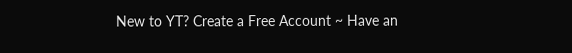New to YT? Create a Free Account ~ Have an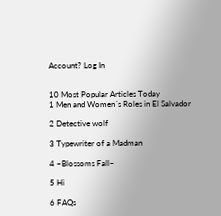Account? Log In


10 Most Popular Articles Today
1 Men and Women´s Roles in El Salvador

2 Detective wolf

3 Typewriter of a Madman

4 ~Blossoms Fall~

5 Hi

6 FAQs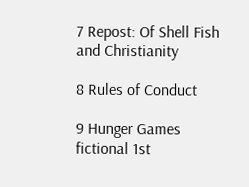7 Repost: Of Shell Fish and Christianity

8 Rules of Conduct

9 Hunger Games fictional 1st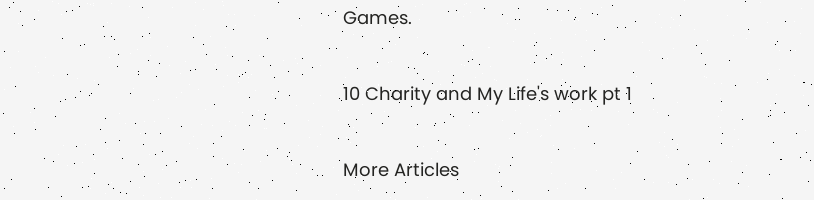Games.

10 Charity and My Life's work pt 1

More Articles